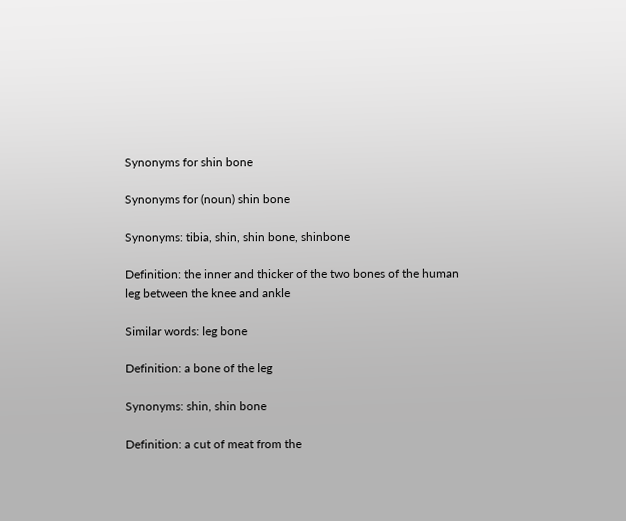Synonyms for shin bone

Synonyms for (noun) shin bone

Synonyms: tibia, shin, shin bone, shinbone

Definition: the inner and thicker of the two bones of the human leg between the knee and ankle

Similar words: leg bone

Definition: a bone of the leg

Synonyms: shin, shin bone

Definition: a cut of meat from the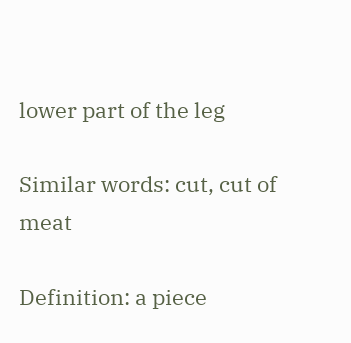lower part of the leg

Similar words: cut, cut of meat

Definition: a piece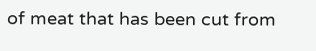of meat that has been cut from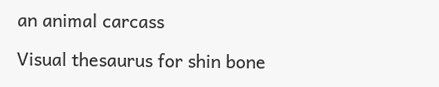an animal carcass

Visual thesaurus for shin bone